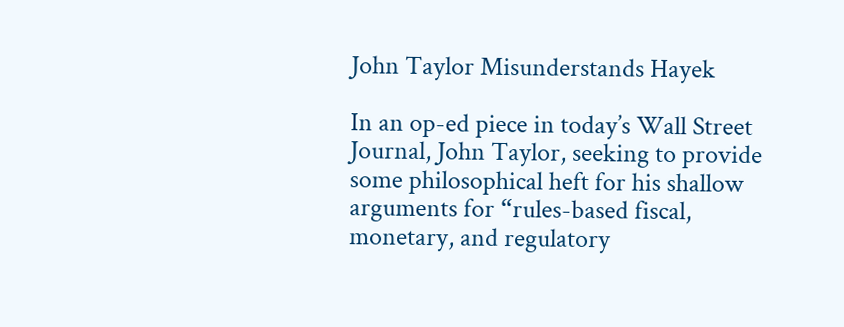John Taylor Misunderstands Hayek

In an op-ed piece in today’s Wall Street Journal, John Taylor, seeking to provide some philosophical heft for his shallow arguments for “rules-based fiscal, monetary, and regulatory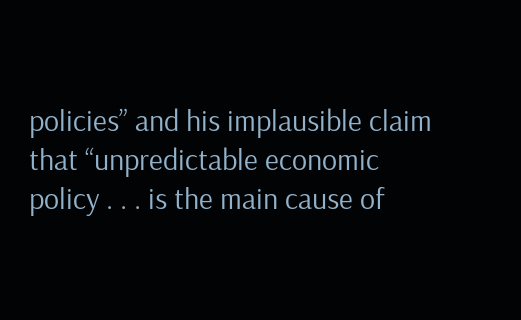policies” and his implausible claim that “unpredictable economic policy . . . is the main cause of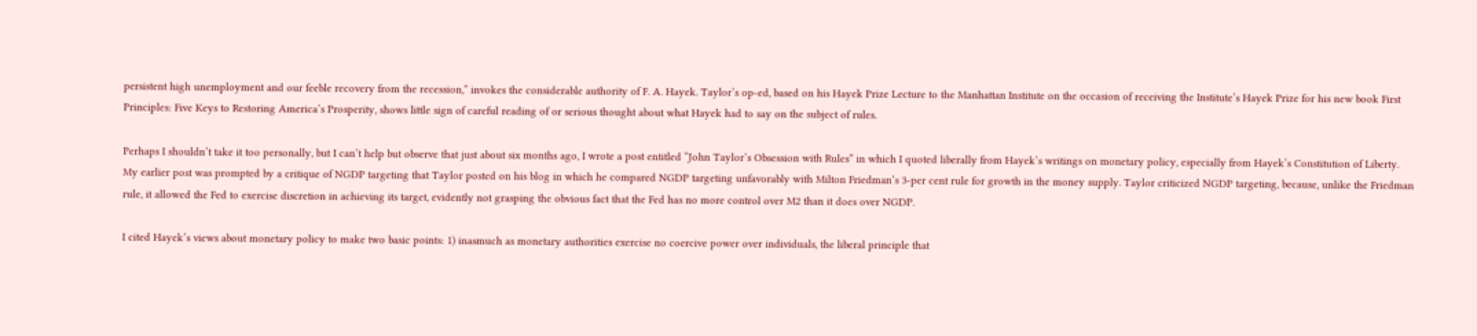persistent high unemployment and our feeble recovery from the recession,” invokes the considerable authority of F. A. Hayek. Taylor’s op-ed, based on his Hayek Prize Lecture to the Manhattan Institute on the occasion of receiving the Institute’s Hayek Prize for his new book First Principles: Five Keys to Restoring America’s Prosperity, shows little sign of careful reading of or serious thought about what Hayek had to say on the subject of rules.

Perhaps I shouldn’t take it too personally, but I can’t help but observe that just about six months ago, I wrote a post entitled “John Taylor’s Obsession with Rules” in which I quoted liberally from Hayek’s writings on monetary policy, especially from Hayek’s Constitution of Liberty. My earlier post was prompted by a critique of NGDP targeting that Taylor posted on his blog in which he compared NGDP targeting unfavorably with Milton Friedman’s 3-per cent rule for growth in the money supply. Taylor criticized NGDP targeting, because, unlike the Friedman rule, it allowed the Fed to exercise discretion in achieving its target, evidently not grasping the obvious fact that the Fed has no more control over M2 than it does over NGDP.

I cited Hayek’s views about monetary policy to make two basic points: 1) inasmuch as monetary authorities exercise no coercive power over individuals, the liberal principle that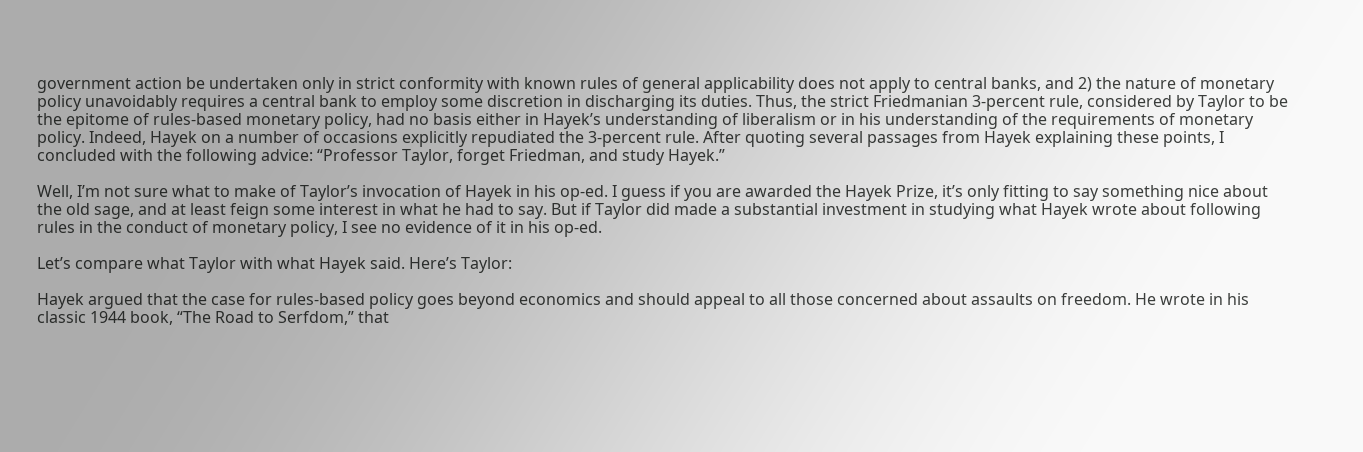government action be undertaken only in strict conformity with known rules of general applicability does not apply to central banks, and 2) the nature of monetary policy unavoidably requires a central bank to employ some discretion in discharging its duties. Thus, the strict Friedmanian 3-percent rule, considered by Taylor to be the epitome of rules-based monetary policy, had no basis either in Hayek’s understanding of liberalism or in his understanding of the requirements of monetary policy. Indeed, Hayek on a number of occasions explicitly repudiated the 3-percent rule. After quoting several passages from Hayek explaining these points, I concluded with the following advice: “Professor Taylor, forget Friedman, and study Hayek.”

Well, I’m not sure what to make of Taylor’s invocation of Hayek in his op-ed. I guess if you are awarded the Hayek Prize, it’s only fitting to say something nice about the old sage, and at least feign some interest in what he had to say. But if Taylor did made a substantial investment in studying what Hayek wrote about following rules in the conduct of monetary policy, I see no evidence of it in his op-ed.

Let’s compare what Taylor with what Hayek said. Here’s Taylor:

Hayek argued that the case for rules-based policy goes beyond economics and should appeal to all those concerned about assaults on freedom. He wrote in his classic 1944 book, “The Road to Serfdom,” that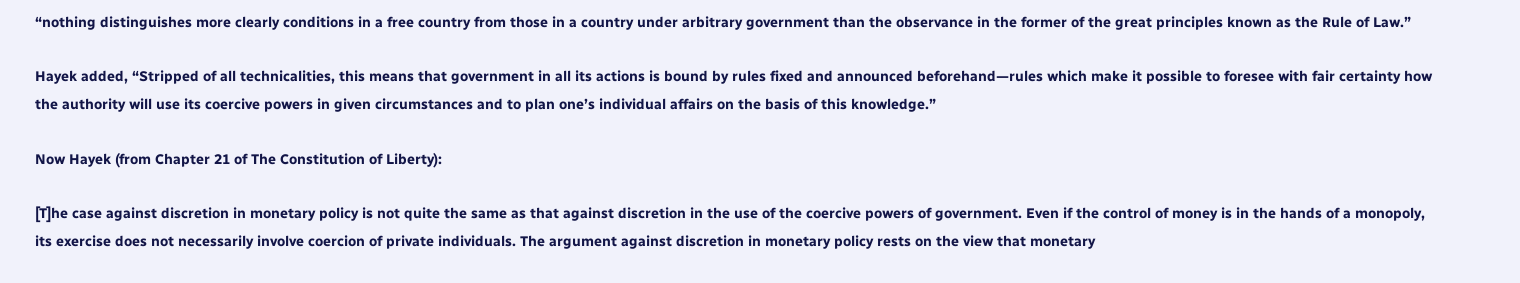“nothing distinguishes more clearly conditions in a free country from those in a country under arbitrary government than the observance in the former of the great principles known as the Rule of Law.”

Hayek added, “Stripped of all technicalities, this means that government in all its actions is bound by rules fixed and announced beforehand—rules which make it possible to foresee with fair certainty how the authority will use its coercive powers in given circumstances and to plan one’s individual affairs on the basis of this knowledge.”

Now Hayek (from Chapter 21 of The Constitution of Liberty):

[T]he case against discretion in monetary policy is not quite the same as that against discretion in the use of the coercive powers of government. Even if the control of money is in the hands of a monopoly, its exercise does not necessarily involve coercion of private individuals. The argument against discretion in monetary policy rests on the view that monetary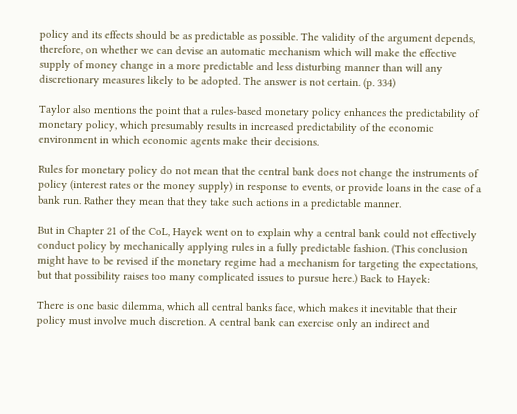policy and its effects should be as predictable as possible. The validity of the argument depends, therefore, on whether we can devise an automatic mechanism which will make the effective supply of money change in a more predictable and less disturbing manner than will any discretionary measures likely to be adopted. The answer is not certain. (p. 334)

Taylor also mentions the point that a rules-based monetary policy enhances the predictability of monetary policy, which presumably results in increased predictability of the economic environment in which economic agents make their decisions.

Rules for monetary policy do not mean that the central bank does not change the instruments of policy (interest rates or the money supply) in response to events, or provide loans in the case of a bank run. Rather they mean that they take such actions in a predictable manner.

But in Chapter 21 of the CoL, Hayek went on to explain why a central bank could not effectively conduct policy by mechanically applying rules in a fully predictable fashion. (This conclusion might have to be revised if the monetary regime had a mechanism for targeting the expectations, but that possibility raises too many complicated issues to pursue here.) Back to Hayek:

There is one basic dilemma, which all central banks face, which makes it inevitable that their policy must involve much discretion. A central bank can exercise only an indirect and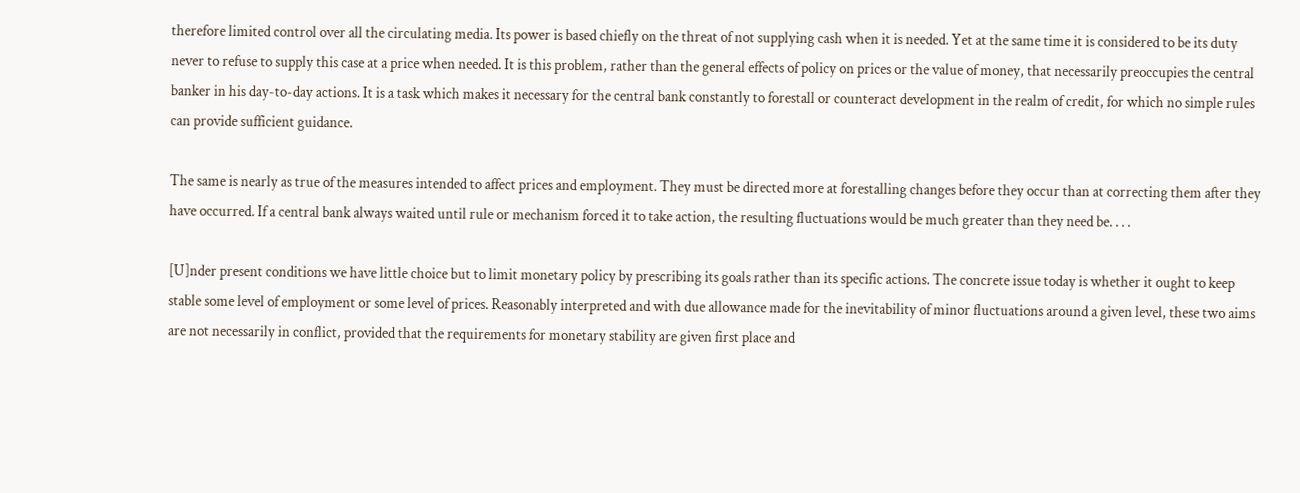therefore limited control over all the circulating media. Its power is based chiefly on the threat of not supplying cash when it is needed. Yet at the same time it is considered to be its duty never to refuse to supply this case at a price when needed. It is this problem, rather than the general effects of policy on prices or the value of money, that necessarily preoccupies the central banker in his day-to-day actions. It is a task which makes it necessary for the central bank constantly to forestall or counteract development in the realm of credit, for which no simple rules can provide sufficient guidance.

The same is nearly as true of the measures intended to affect prices and employment. They must be directed more at forestalling changes before they occur than at correcting them after they have occurred. If a central bank always waited until rule or mechanism forced it to take action, the resulting fluctuations would be much greater than they need be. . . .

[U]nder present conditions we have little choice but to limit monetary policy by prescribing its goals rather than its specific actions. The concrete issue today is whether it ought to keep stable some level of employment or some level of prices. Reasonably interpreted and with due allowance made for the inevitability of minor fluctuations around a given level, these two aims are not necessarily in conflict, provided that the requirements for monetary stability are given first place and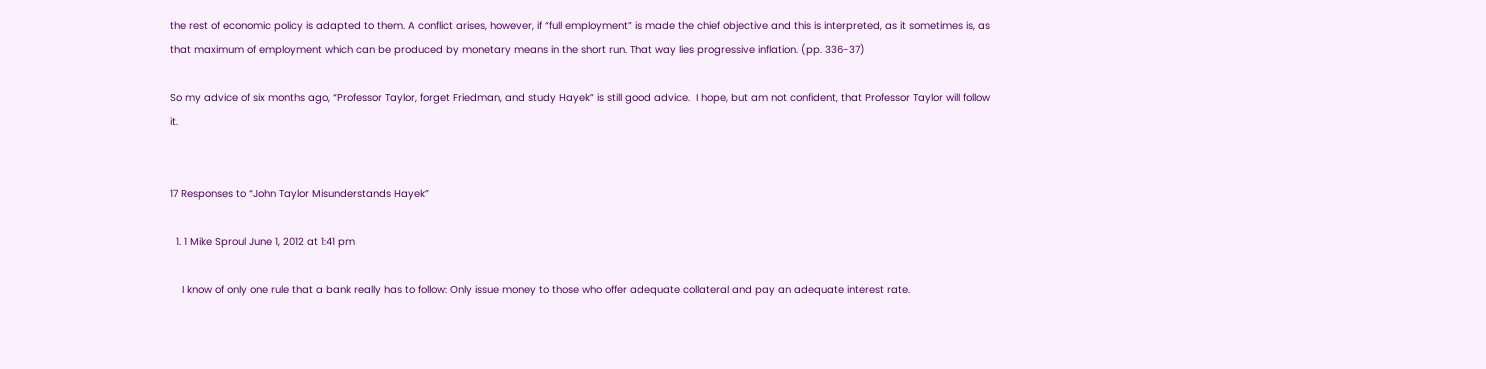the rest of economic policy is adapted to them. A conflict arises, however, if “full employment” is made the chief objective and this is interpreted, as it sometimes is, as that maximum of employment which can be produced by monetary means in the short run. That way lies progressive inflation. (pp. 336-37)

So my advice of six months ago, “Professor Taylor, forget Friedman, and study Hayek” is still good advice.  I hope, but am not confident, that Professor Taylor will follow it.


17 Responses to “John Taylor Misunderstands Hayek”

  1. 1 Mike Sproul June 1, 2012 at 1:41 pm

    I know of only one rule that a bank really has to follow: Only issue money to those who offer adequate collateral and pay an adequate interest rate.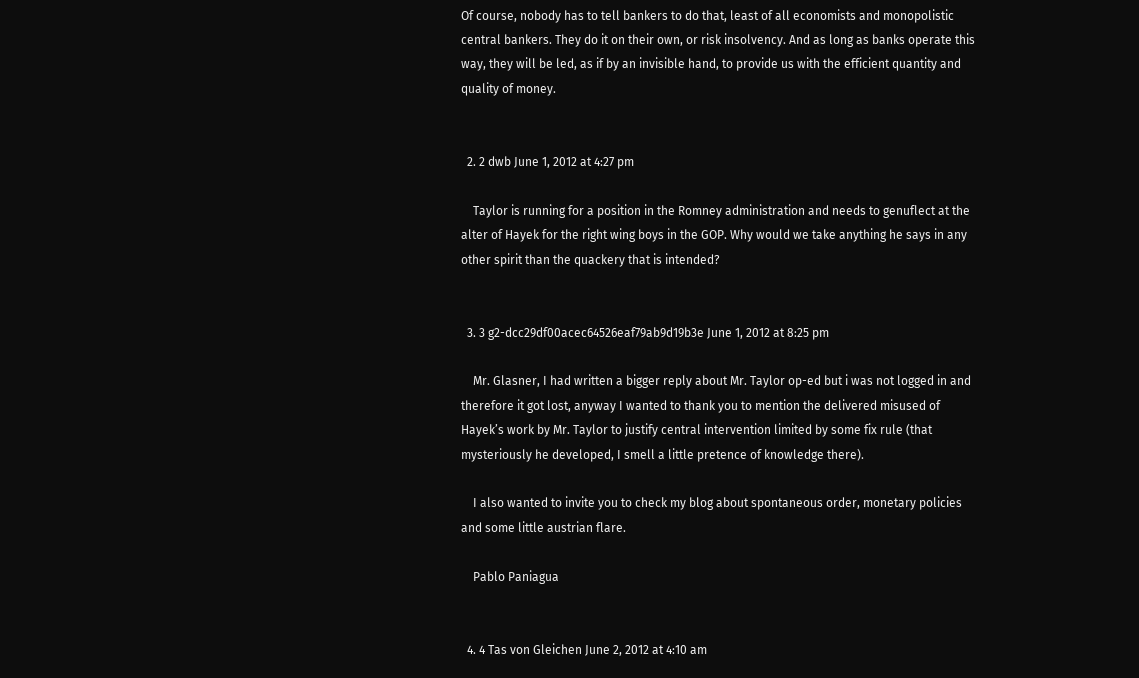Of course, nobody has to tell bankers to do that, least of all economists and monopolistic central bankers. They do it on their own, or risk insolvency. And as long as banks operate this way, they will be led, as if by an invisible hand, to provide us with the efficient quantity and quality of money.


  2. 2 dwb June 1, 2012 at 4:27 pm

    Taylor is running for a position in the Romney administration and needs to genuflect at the alter of Hayek for the right wing boys in the GOP. Why would we take anything he says in any other spirit than the quackery that is intended?


  3. 3 g2-dcc29df00acec64526eaf79ab9d19b3e June 1, 2012 at 8:25 pm

    Mr. Glasner, I had written a bigger reply about Mr. Taylor op-ed but i was not logged in and therefore it got lost, anyway I wanted to thank you to mention the delivered misused of Hayek’s work by Mr. Taylor to justify central intervention limited by some fix rule (that mysteriously he developed, I smell a little pretence of knowledge there).

    I also wanted to invite you to check my blog about spontaneous order, monetary policies and some little austrian flare.

    Pablo Paniagua


  4. 4 Tas von Gleichen June 2, 2012 at 4:10 am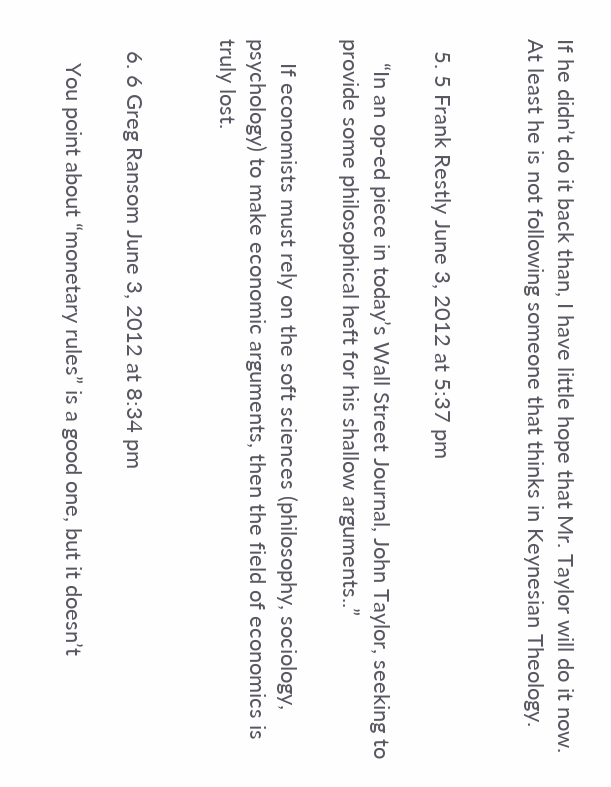If he didn’t do it back than, I have little hope that Mr. Taylor will do it now. At least he is not following someone that thinks in Keynesian Theology.


  5. 5 Frank Restly June 3, 2012 at 5:37 pm

    “In an op-ed piece in today’s Wall Street Journal, John Taylor, seeking to provide some philosophical heft for his shallow arguments..”

    If economists must rely on the soft sciences (philosophy, sociology, psychology) to make economic arguments, then the field of economics is truly lost.


  6. 6 Greg Ransom June 3, 2012 at 8:34 pm

    You point about “monetary rules” is a good one, but it doesn’t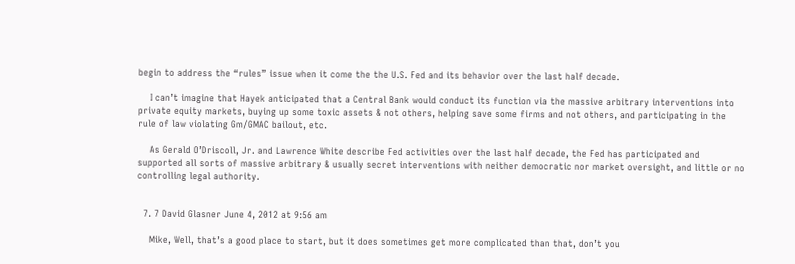begin to address the “rules” issue when it come the the U.S. Fed and its behavior over the last half decade.

    I can’t imagine that Hayek anticipated that a Central Bank would conduct its function via the massive arbitrary interventions into private equity markets, buying up some toxic assets & not others, helping save some firms and not others, and participating in the rule of law violating Gm/GMAC bailout, etc.

    As Gerald O’Driscoll, Jr. and Lawrence White describe Fed activities over the last half decade, the Fed has participated and supported all sorts of massive arbitrary & usually secret interventions with neither democratic nor market oversight, and little or no controlling legal authority.


  7. 7 David Glasner June 4, 2012 at 9:56 am

    Mike, Well, that’s a good place to start, but it does sometimes get more complicated than that, don’t you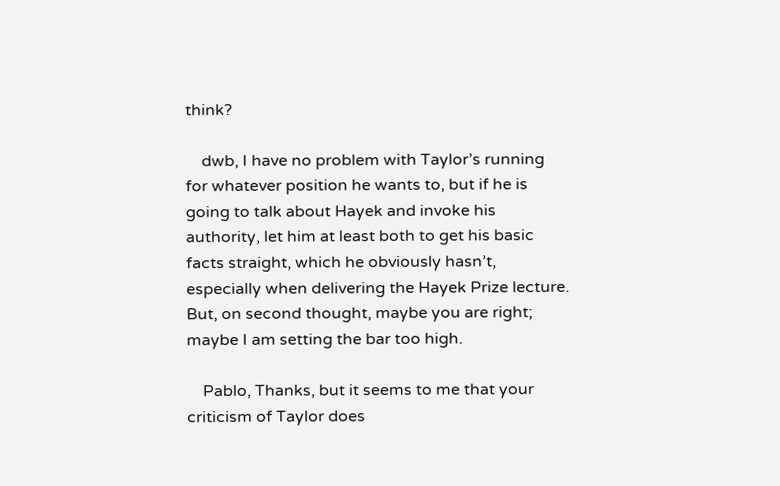think?

    dwb, I have no problem with Taylor’s running for whatever position he wants to, but if he is going to talk about Hayek and invoke his authority, let him at least both to get his basic facts straight, which he obviously hasn’t, especially when delivering the Hayek Prize lecture. But, on second thought, maybe you are right; maybe I am setting the bar too high.

    Pablo, Thanks, but it seems to me that your criticism of Taylor does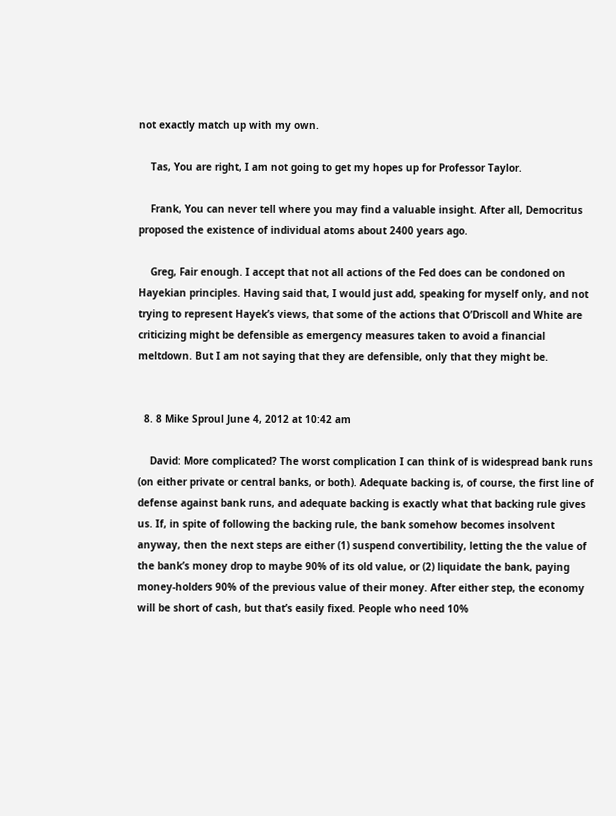not exactly match up with my own.

    Tas, You are right, I am not going to get my hopes up for Professor Taylor.

    Frank, You can never tell where you may find a valuable insight. After all, Democritus proposed the existence of individual atoms about 2400 years ago.

    Greg, Fair enough. I accept that not all actions of the Fed does can be condoned on Hayekian principles. Having said that, I would just add, speaking for myself only, and not trying to represent Hayek’s views, that some of the actions that O’Driscoll and White are criticizing might be defensible as emergency measures taken to avoid a financial meltdown. But I am not saying that they are defensible, only that they might be.


  8. 8 Mike Sproul June 4, 2012 at 10:42 am

    David: More complicated? The worst complication I can think of is widespread bank runs (on either private or central banks, or both). Adequate backing is, of course, the first line of defense against bank runs, and adequate backing is exactly what that backing rule gives us. If, in spite of following the backing rule, the bank somehow becomes insolvent anyway, then the next steps are either (1) suspend convertibility, letting the the value of the bank’s money drop to maybe 90% of its old value, or (2) liquidate the bank, paying money-holders 90% of the previous value of their money. After either step, the economy will be short of cash, but that’s easily fixed. People who need 10%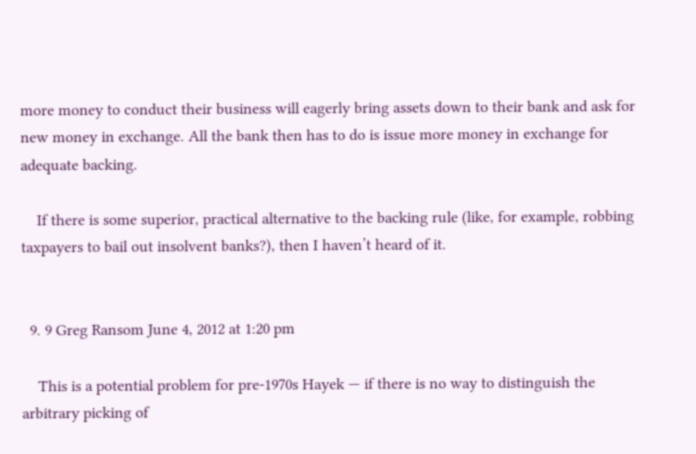more money to conduct their business will eagerly bring assets down to their bank and ask for new money in exchange. All the bank then has to do is issue more money in exchange for adequate backing.

    If there is some superior, practical alternative to the backing rule (like, for example, robbing taxpayers to bail out insolvent banks?), then I haven’t heard of it.


  9. 9 Greg Ransom June 4, 2012 at 1:20 pm

    This is a potential problem for pre-1970s Hayek — if there is no way to distinguish the arbitrary picking of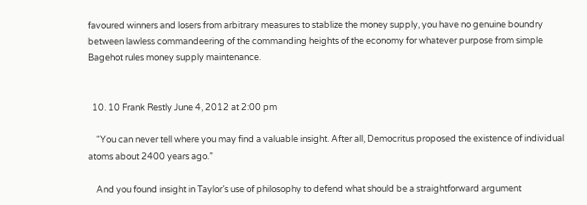favoured winners and losers from arbitrary measures to stablize the money supply, you have no genuine boundry between lawless commandeering of the commanding heights of the economy for whatever purpose from simple Bagehot rules money supply maintenance.


  10. 10 Frank Restly June 4, 2012 at 2:00 pm

    “You can never tell where you may find a valuable insight. After all, Democritus proposed the existence of individual atoms about 2400 years ago.”

    And you found insight in Taylor’s use of philosophy to defend what should be a straightforward argument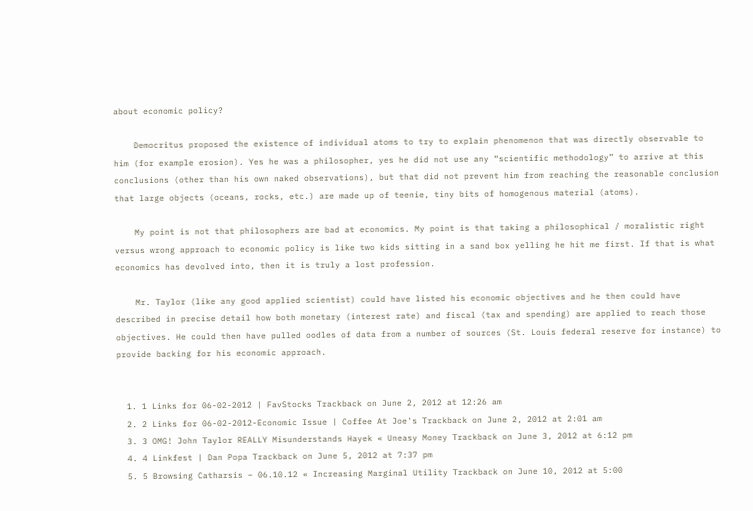about economic policy?

    Democritus proposed the existence of individual atoms to try to explain phenomenon that was directly observable to him (for example erosion). Yes he was a philosopher, yes he did not use any “scientific methodology” to arrive at this conclusions (other than his own naked observations), but that did not prevent him from reaching the reasonable conclusion that large objects (oceans, rocks, etc.) are made up of teenie, tiny bits of homogenous material (atoms).

    My point is not that philosophers are bad at economics. My point is that taking a philosophical / moralistic right versus wrong approach to economic policy is like two kids sitting in a sand box yelling he hit me first. If that is what economics has devolved into, then it is truly a lost profession.

    Mr. Taylor (like any good applied scientist) could have listed his economic objectives and he then could have described in precise detail how both monetary (interest rate) and fiscal (tax and spending) are applied to reach those objectives. He could then have pulled oodles of data from a number of sources (St. Louis federal reserve for instance) to provide backing for his economic approach.


  1. 1 Links for 06-02-2012 | FavStocks Trackback on June 2, 2012 at 12:26 am
  2. 2 Links for 06-02-2012-Economic Issue | Coffee At Joe's Trackback on June 2, 2012 at 2:01 am
  3. 3 OMG! John Taylor REALLY Misunderstands Hayek « Uneasy Money Trackback on June 3, 2012 at 6:12 pm
  4. 4 Linkfest | Dan Popa Trackback on June 5, 2012 at 7:37 pm
  5. 5 Browsing Catharsis – 06.10.12 « Increasing Marginal Utility Trackback on June 10, 2012 at 5:00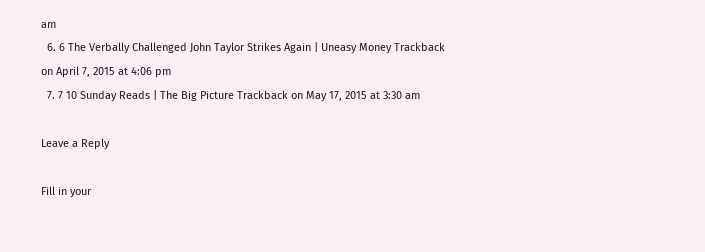am
  6. 6 The Verbally Challenged John Taylor Strikes Again | Uneasy Money Trackback on April 7, 2015 at 4:06 pm
  7. 7 10 Sunday Reads | The Big Picture Trackback on May 17, 2015 at 3:30 am

Leave a Reply

Fill in your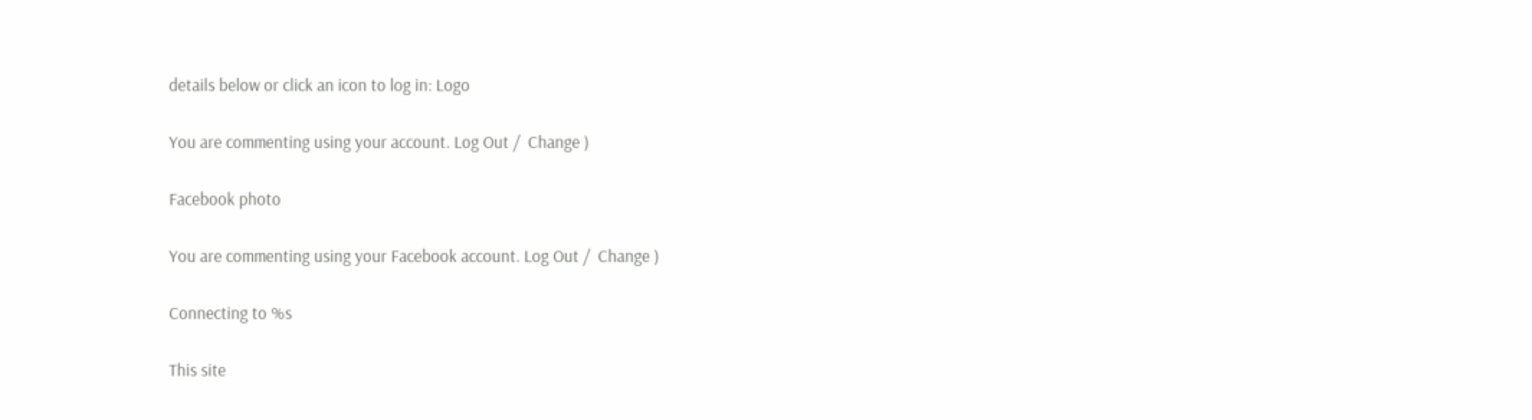details below or click an icon to log in: Logo

You are commenting using your account. Log Out /  Change )

Facebook photo

You are commenting using your Facebook account. Log Out /  Change )

Connecting to %s

This site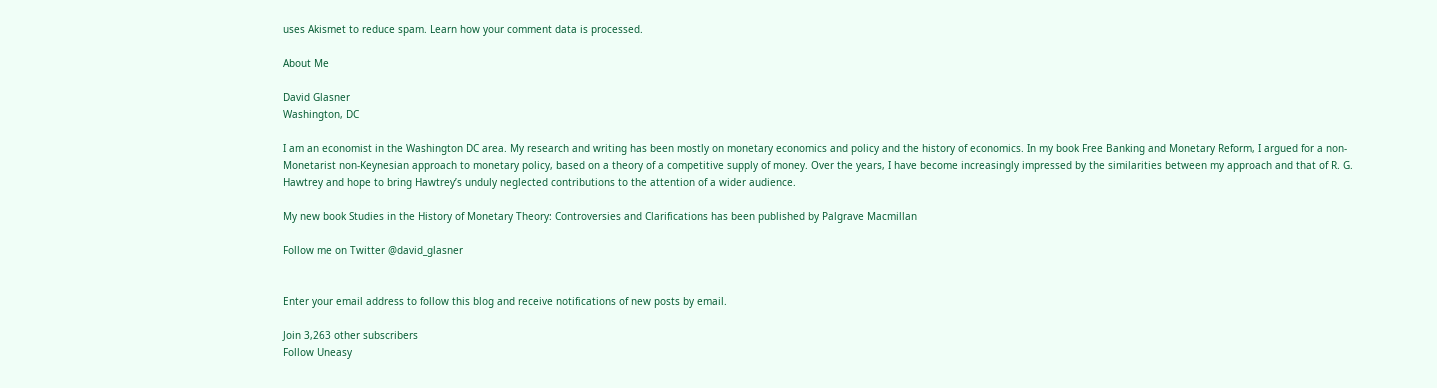uses Akismet to reduce spam. Learn how your comment data is processed.

About Me

David Glasner
Washington, DC

I am an economist in the Washington DC area. My research and writing has been mostly on monetary economics and policy and the history of economics. In my book Free Banking and Monetary Reform, I argued for a non-Monetarist non-Keynesian approach to monetary policy, based on a theory of a competitive supply of money. Over the years, I have become increasingly impressed by the similarities between my approach and that of R. G. Hawtrey and hope to bring Hawtrey’s unduly neglected contributions to the attention of a wider audience.

My new book Studies in the History of Monetary Theory: Controversies and Clarifications has been published by Palgrave Macmillan

Follow me on Twitter @david_glasner


Enter your email address to follow this blog and receive notifications of new posts by email.

Join 3,263 other subscribers
Follow Uneasy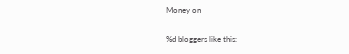Money on

%d bloggers like this: